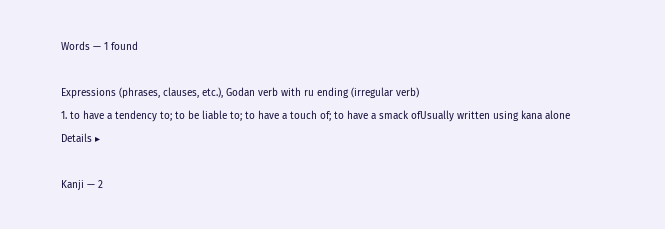Words — 1 found

Expressions (phrases, clauses, etc.), Godan verb with ru ending (irregular verb)
1. to have a tendency to; to be liable to; to have a touch of; to have a smack ofUsually written using kana alone
Details ▸

Kanji — 2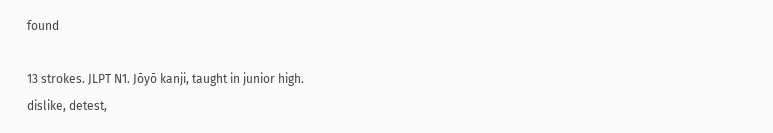found

13 strokes. JLPT N1. Jōyō kanji, taught in junior high.
dislike, detest,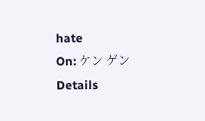hate
On: ケン ゲン
Details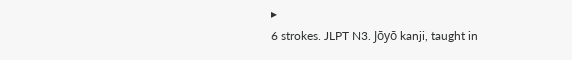▸
6 strokes. JLPT N3. Jōyō kanji, taught in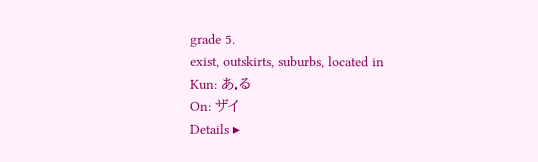grade 5.
exist, outskirts, suburbs, located in
Kun: あ.る
On: ザイ
Details ▸